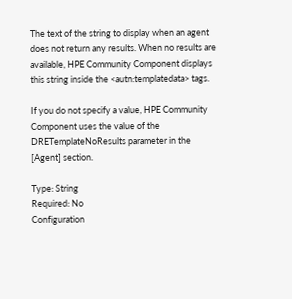The text of the string to display when an agent does not return any results. When no results are available, HPE Community Component displays this string inside the <autn:templatedata> tags.

If you do not specify a value, HPE Community Component uses the value of the DRETemplateNoResults parameter in the [Agent] section.

Type: String
Required: No
Configuration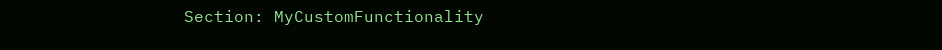Section: MyCustomFunctionality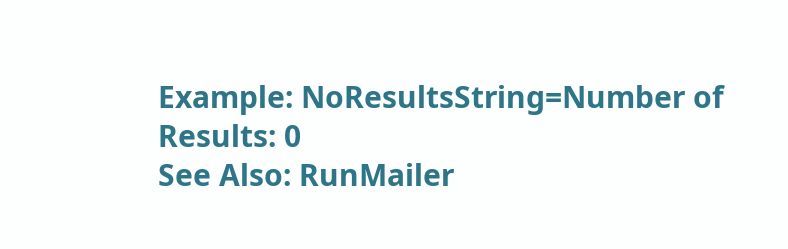Example: NoResultsString=Number of Results: 0
See Also: RunMailer